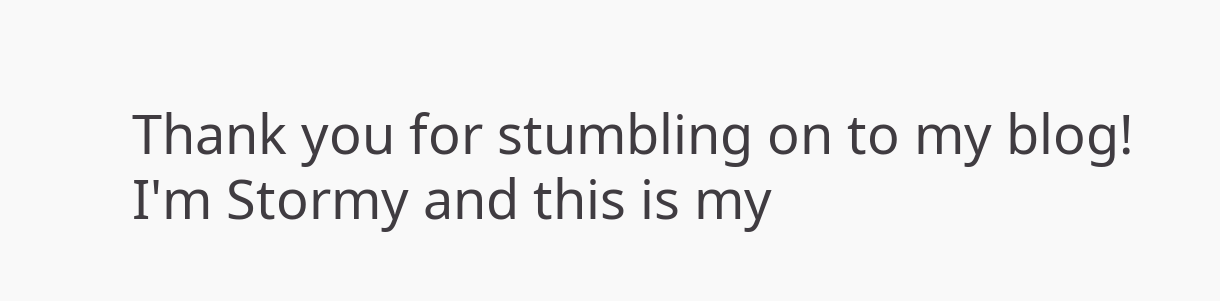Thank you for stumbling on to my blog!
I'm Stormy and this is my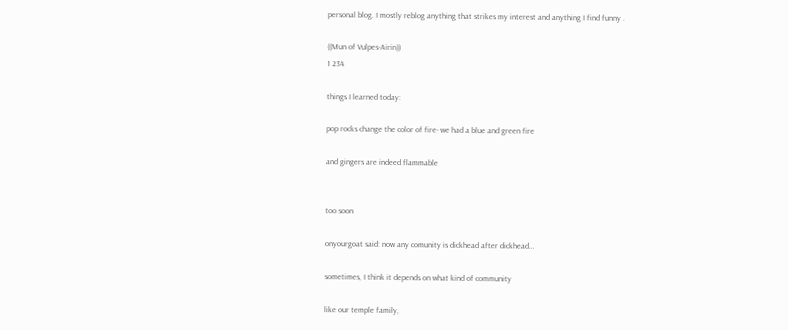personal blog. I mostly reblog anything that strikes my interest and anything I find funny .

((Mun of Vulpes-Airin))
1 234

things I learned today:

pop rocks change the color of fire- we had a blue and green fire

and gingers are indeed flammable


too soon

onyourgoat said: now any comunity is dickhead after dickhead…

sometimes, I think it depends on what kind of community

like our temple family,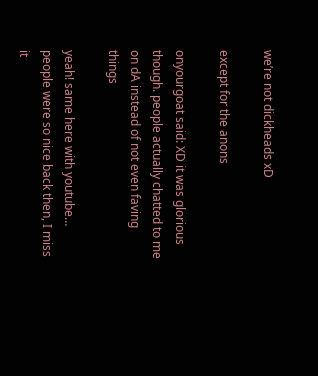we’re not dickheads xD

except for the anons

onyourgoat said: XD it was glorious though. people actually chatted to me on dA instead of not even faving things

yeah! same here with youtube… people were so nice back then, I miss it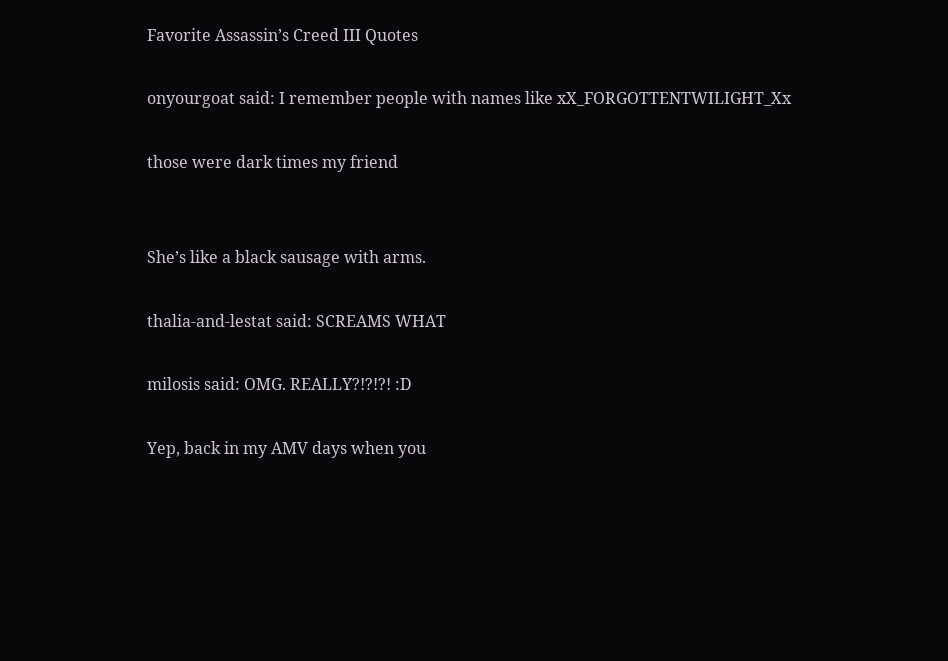Favorite Assassin’s Creed III Quotes

onyourgoat said: I remember people with names like xX_FORGOTTENTWILIGHT_Xx

those were dark times my friend


She’s like a black sausage with arms.

thalia-and-lestat said: SCREAMS WHAT

milosis said: OMG. REALLY?!?!?! :D

Yep, back in my AMV days when you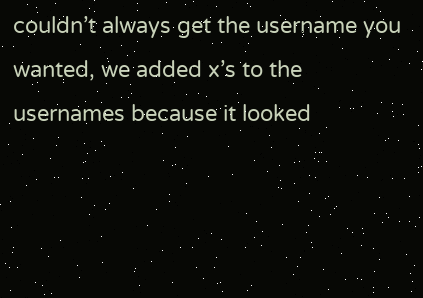couldn’t always get the username you wanted, we added x’s to the usernames because it looked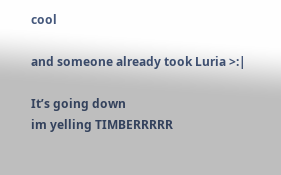cool

and someone already took Luria >:|

It’s going down
im yelling TIMBERRRRR